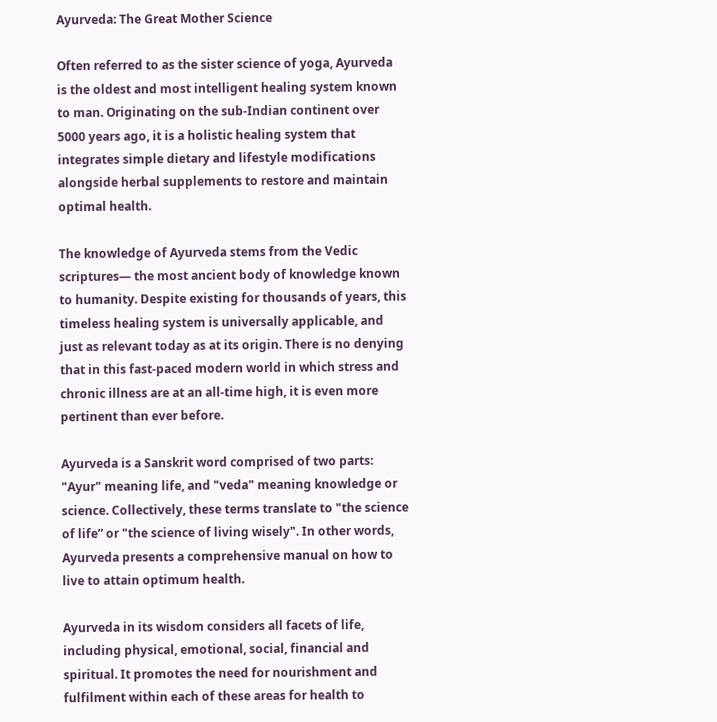Ayurveda: The Great Mother Science

Often referred to as the sister science of yoga, Ayurveda is the oldest and most intelligent healing system known to man. Originating on the sub-Indian continent over 5000 years ago, it is a holistic healing system that integrates simple dietary and lifestyle modifications alongside herbal supplements to restore and maintain optimal health.

The knowledge of Ayurveda stems from the Vedic scriptures— the most ancient body of knowledge known to humanity. Despite existing for thousands of years, this timeless healing system is universally applicable, and just as relevant today as at its origin. There is no denying that in this fast-paced modern world in which stress and chronic illness are at an all-time high, it is even more pertinent than ever before.

Ayurveda is a Sanskrit word comprised of two parts: "Ayur" meaning life, and "veda" meaning knowledge or science. Collectively, these terms translate to "the science of life” or "the science of living wisely". In other words, Ayurveda presents a comprehensive manual on how to live to attain optimum health.

Ayurveda in its wisdom considers all facets of life, including physical, emotional, social, financial and spiritual. It promotes the need for nourishment and fulfilment within each of these areas for health to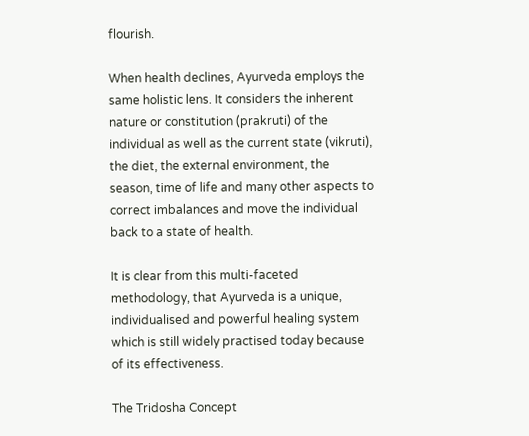flourish.

When health declines, Ayurveda employs the same holistic lens. It considers the inherent nature or constitution (prakruti) of the individual as well as the current state (vikruti), the diet, the external environment, the season, time of life and many other aspects to correct imbalances and move the individual back to a state of health.

It is clear from this multi-faceted methodology, that Ayurveda is a unique, individualised and powerful healing system which is still widely practised today because of its effectiveness.

The Tridosha Concept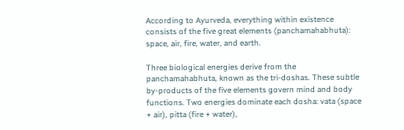According to Ayurveda, everything within existence consists of the five great elements (panchamahabhuta): space, air, fire, water, and earth.

Three biological energies derive from the panchamahabhuta, known as the tri-doshas. These subtle by-products of the five elements govern mind and body functions. Two energies dominate each dosha: vata (space + air), pitta (fire + water),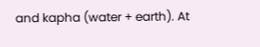and kapha (water + earth). At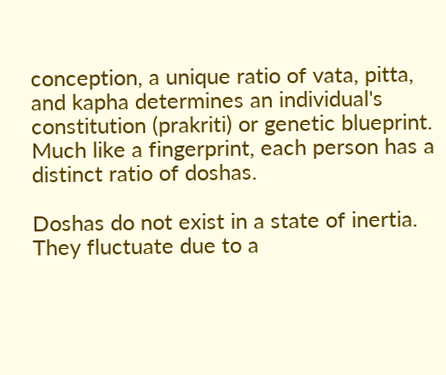conception, a unique ratio of vata, pitta, and kapha determines an individual's constitution (prakriti) or genetic blueprint. Much like a fingerprint, each person has a distinct ratio of doshas.

Doshas do not exist in a state of inertia. They fluctuate due to a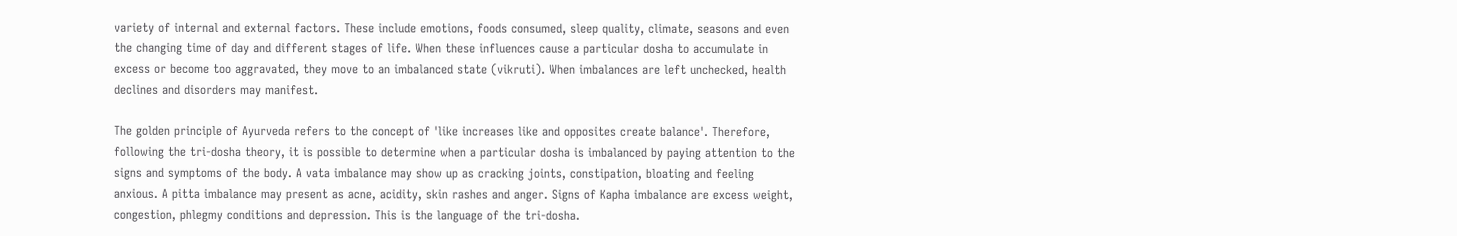variety of internal and external factors. These include emotions, foods consumed, sleep quality, climate, seasons and even the changing time of day and different stages of life. When these influences cause a particular dosha to accumulate in excess or become too aggravated, they move to an imbalanced state (vikruti). When imbalances are left unchecked, health declines and disorders may manifest.

The golden principle of Ayurveda refers to the concept of 'like increases like and opposites create balance'. Therefore, following the tri-dosha theory, it is possible to determine when a particular dosha is imbalanced by paying attention to the signs and symptoms of the body. A vata imbalance may show up as cracking joints, constipation, bloating and feeling anxious. A pitta imbalance may present as acne, acidity, skin rashes and anger. Signs of Kapha imbalance are excess weight, congestion, phlegmy conditions and depression. This is the language of the tri-dosha.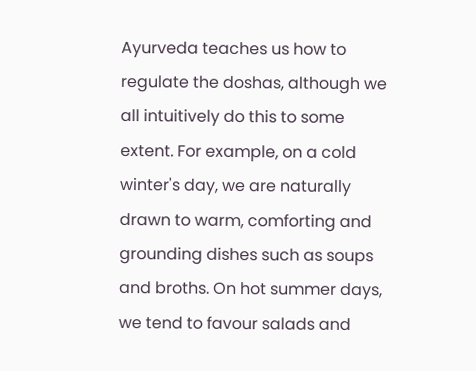Ayurveda teaches us how to regulate the doshas, although we all intuitively do this to some extent. For example, on a cold winter's day, we are naturally drawn to warm, comforting and grounding dishes such as soups and broths. On hot summer days, we tend to favour salads and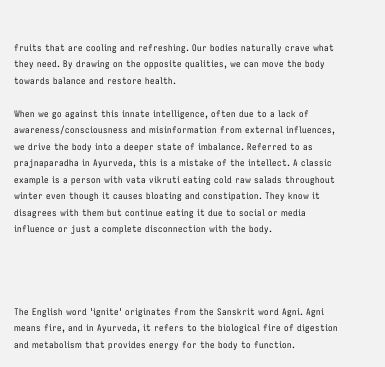fruits that are cooling and refreshing. Our bodies naturally crave what they need. By drawing on the opposite qualities, we can move the body towards balance and restore health.

When we go against this innate intelligence, often due to a lack of awareness/consciousness and misinformation from external influences, we drive the body into a deeper state of imbalance. Referred to as prajnaparadha in Ayurveda, this is a mistake of the intellect. A classic example is a person with vata vikruti eating cold raw salads throughout winter even though it causes bloating and constipation. They know it disagrees with them but continue eating it due to social or media influence or just a complete disconnection with the body.




The English word 'ignite' originates from the Sanskrit word Agni. Agni means fire, and in Ayurveda, it refers to the biological fire of digestion and metabolism that provides energy for the body to function.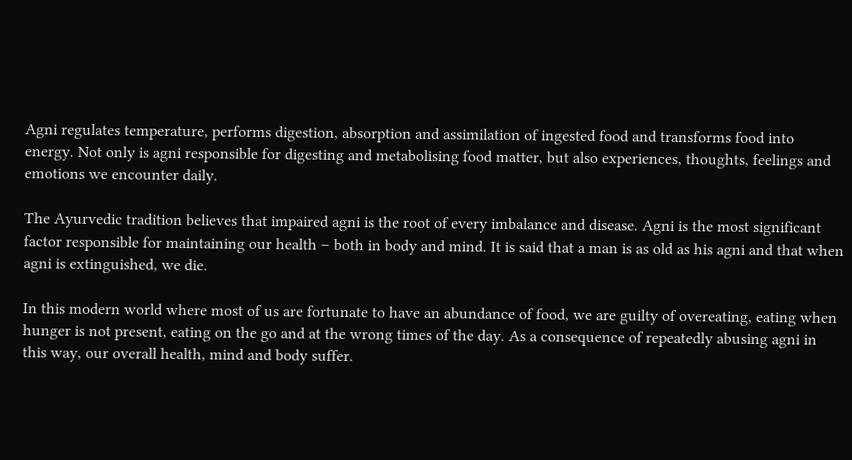Agni regulates temperature, performs digestion, absorption and assimilation of ingested food and transforms food into energy. Not only is agni responsible for digesting and metabolising food matter, but also experiences, thoughts, feelings and emotions we encounter daily.

The Ayurvedic tradition believes that impaired agni is the root of every imbalance and disease. Agni is the most significant factor responsible for maintaining our health – both in body and mind. It is said that a man is as old as his agni and that when agni is extinguished, we die.

In this modern world where most of us are fortunate to have an abundance of food, we are guilty of overeating, eating when hunger is not present, eating on the go and at the wrong times of the day. As a consequence of repeatedly abusing agni in this way, our overall health, mind and body suffer.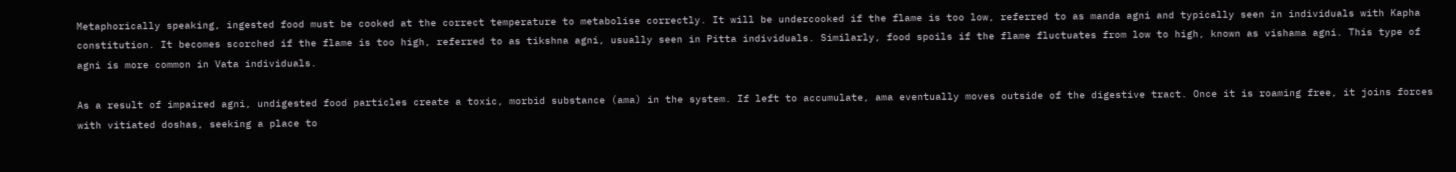Metaphorically speaking, ingested food must be cooked at the correct temperature to metabolise correctly. It will be undercooked if the flame is too low, referred to as manda agni and typically seen in individuals with Kapha constitution. It becomes scorched if the flame is too high, referred to as tikshna agni, usually seen in Pitta individuals. Similarly, food spoils if the flame fluctuates from low to high, known as vishama agni. This type of agni is more common in Vata individuals.

As a result of impaired agni, undigested food particles create a toxic, morbid substance (ama) in the system. If left to accumulate, ama eventually moves outside of the digestive tract. Once it is roaming free, it joins forces with vitiated doshas, seeking a place to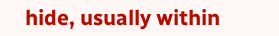hide, usually within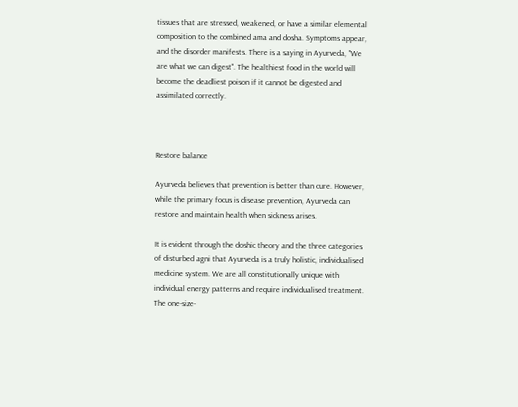tissues that are stressed, weakened, or have a similar elemental composition to the combined ama and dosha. Symptoms appear, and the disorder manifests. There is a saying in Ayurveda, "We are what we can digest". The healthiest food in the world will become the deadliest poison if it cannot be digested and assimilated correctly.



Restore balance

Ayurveda believes that prevention is better than cure. However, while the primary focus is disease prevention, Ayurveda can restore and maintain health when sickness arises.

It is evident through the doshic theory and the three categories of disturbed agni that Ayurveda is a truly holistic, individualised medicine system. We are all constitutionally unique with individual energy patterns and require individualised treatment. The one-size-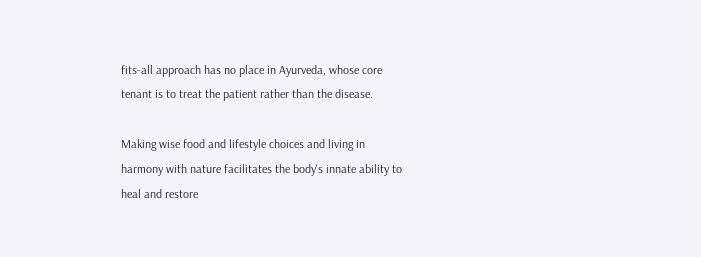fits-all approach has no place in Ayurveda, whose core tenant is to treat the patient rather than the disease.

Making wise food and lifestyle choices and living in harmony with nature facilitates the body's innate ability to heal and restore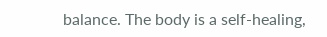balance. The body is a self-healing,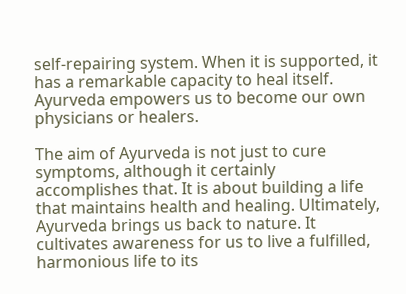self-repairing system. When it is supported, it has a remarkable capacity to heal itself. Ayurveda empowers us to become our own physicians or healers.

The aim of Ayurveda is not just to cure symptoms, although it certainly accomplishes that. It is about building a life that maintains health and healing. Ultimately, Ayurveda brings us back to nature. It cultivates awareness for us to live a fulfilled, harmonious life to its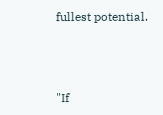fullest potential.



"If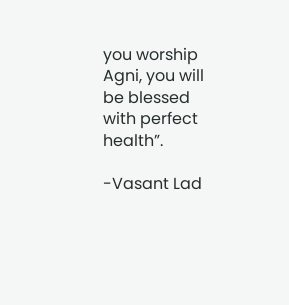you worship Agni, you will be blessed with perfect health”.

-Vasant Lad